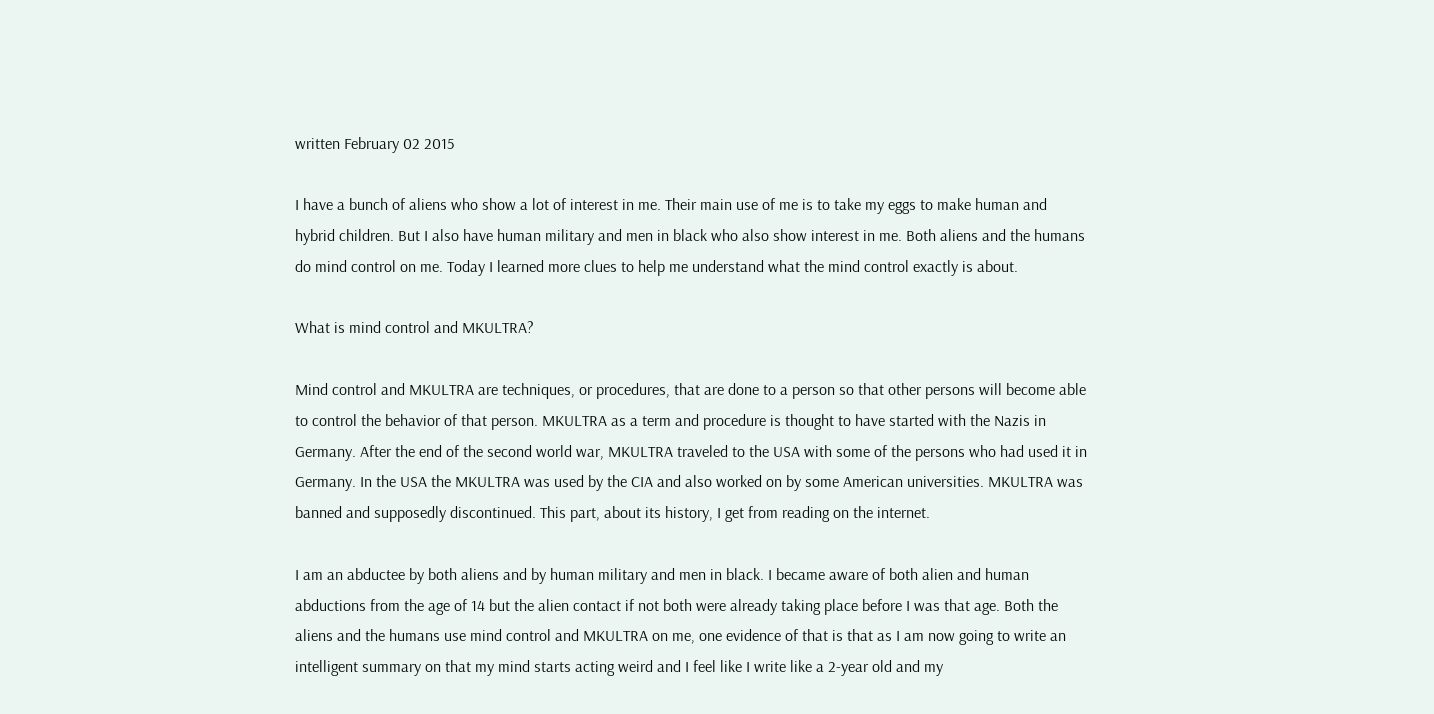written February 02 2015

I have a bunch of aliens who show a lot of interest in me. Their main use of me is to take my eggs to make human and hybrid children. But I also have human military and men in black who also show interest in me. Both aliens and the humans do mind control on me. Today I learned more clues to help me understand what the mind control exactly is about.

What is mind control and MKULTRA?

Mind control and MKULTRA are techniques, or procedures, that are done to a person so that other persons will become able to control the behavior of that person. MKULTRA as a term and procedure is thought to have started with the Nazis in Germany. After the end of the second world war, MKULTRA traveled to the USA with some of the persons who had used it in Germany. In the USA the MKULTRA was used by the CIA and also worked on by some American universities. MKULTRA was banned and supposedly discontinued. This part, about its history, I get from reading on the internet.

I am an abductee by both aliens and by human military and men in black. I became aware of both alien and human abductions from the age of 14 but the alien contact if not both were already taking place before I was that age. Both the aliens and the humans use mind control and MKULTRA on me, one evidence of that is that as I am now going to write an intelligent summary on that my mind starts acting weird and I feel like I write like a 2-year old and my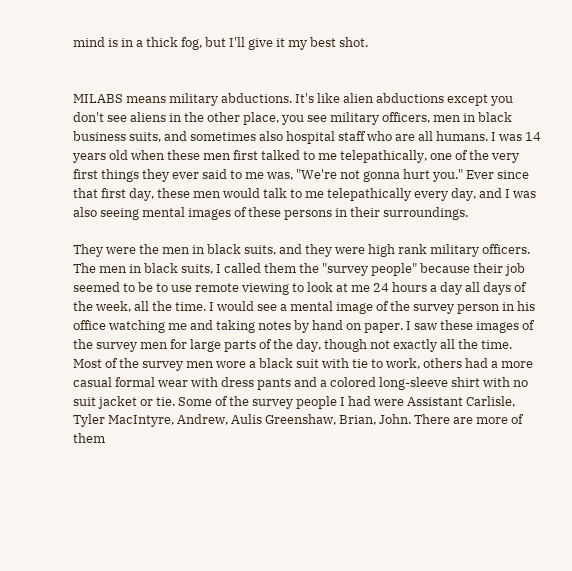mind is in a thick fog, but I'll give it my best shot.


MILABS means military abductions. It's like alien abductions except you don't see aliens in the other place, you see military officers, men in black business suits, and sometimes also hospital staff who are all humans. I was 14 years old when these men first talked to me telepathically, one of the very first things they ever said to me was, "We're not gonna hurt you." Ever since that first day, these men would talk to me telepathically every day, and I was also seeing mental images of these persons in their surroundings.

They were the men in black suits, and they were high rank military officers. The men in black suits, I called them the "survey people" because their job seemed to be to use remote viewing to look at me 24 hours a day all days of the week, all the time. I would see a mental image of the survey person in his office watching me and taking notes by hand on paper. I saw these images of the survey men for large parts of the day, though not exactly all the time. Most of the survey men wore a black suit with tie to work, others had a more casual formal wear with dress pants and a colored long-sleeve shirt with no suit jacket or tie. Some of the survey people I had were Assistant Carlisle, Tyler MacIntyre, Andrew, Aulis Greenshaw, Brian, John. There are more of them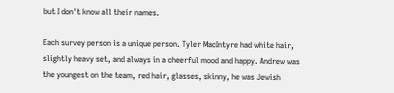but I don't know all their names.

Each survey person is a unique person. Tyler MacIntyre had white hair, slightly heavy set, and always in a cheerful mood and happy. Andrew was the youngest on the team, red hair, glasses, skinny, he was Jewish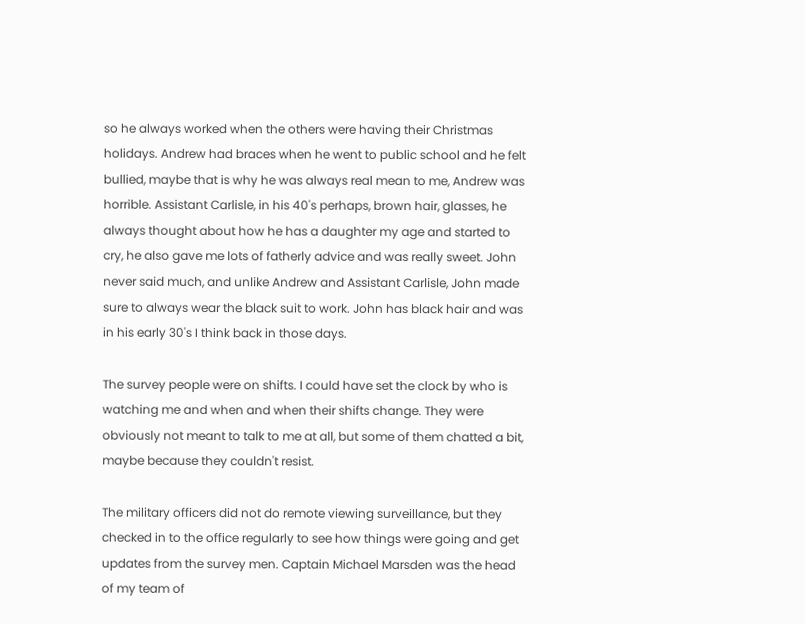so he always worked when the others were having their Christmas holidays. Andrew had braces when he went to public school and he felt bullied, maybe that is why he was always real mean to me, Andrew was horrible. Assistant Carlisle, in his 40's perhaps, brown hair, glasses, he always thought about how he has a daughter my age and started to cry, he also gave me lots of fatherly advice and was really sweet. John never said much, and unlike Andrew and Assistant Carlisle, John made sure to always wear the black suit to work. John has black hair and was in his early 30's I think back in those days.

The survey people were on shifts. I could have set the clock by who is watching me and when and when their shifts change. They were obviously not meant to talk to me at all, but some of them chatted a bit, maybe because they couldn't resist.

The military officers did not do remote viewing surveillance, but they checked in to the office regularly to see how things were going and get updates from the survey men. Captain Michael Marsden was the head of my team of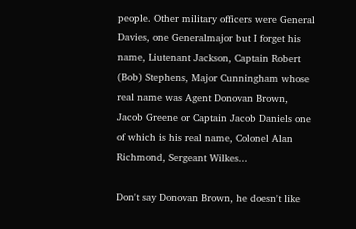people. Other military officers were General Davies, one Generalmajor but I forget his name, Liutenant Jackson, Captain Robert (Bob) Stephens, Major Cunningham whose real name was Agent Donovan Brown, Jacob Greene or Captain Jacob Daniels one of which is his real name, Colonel Alan Richmond, Sergeant Wilkes...

Don't say Donovan Brown, he doesn't like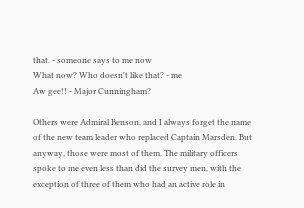that. - someone says to me now
What now? Who doesn't like that? - me
Aw gee!! - Major Cunningham?

Others were Admiral Benson, and I always forget the name of the new team leader who replaced Captain Marsden. But anyway, those were most of them. The military officers spoke to me even less than did the survey men, with the exception of three of them who had an active role in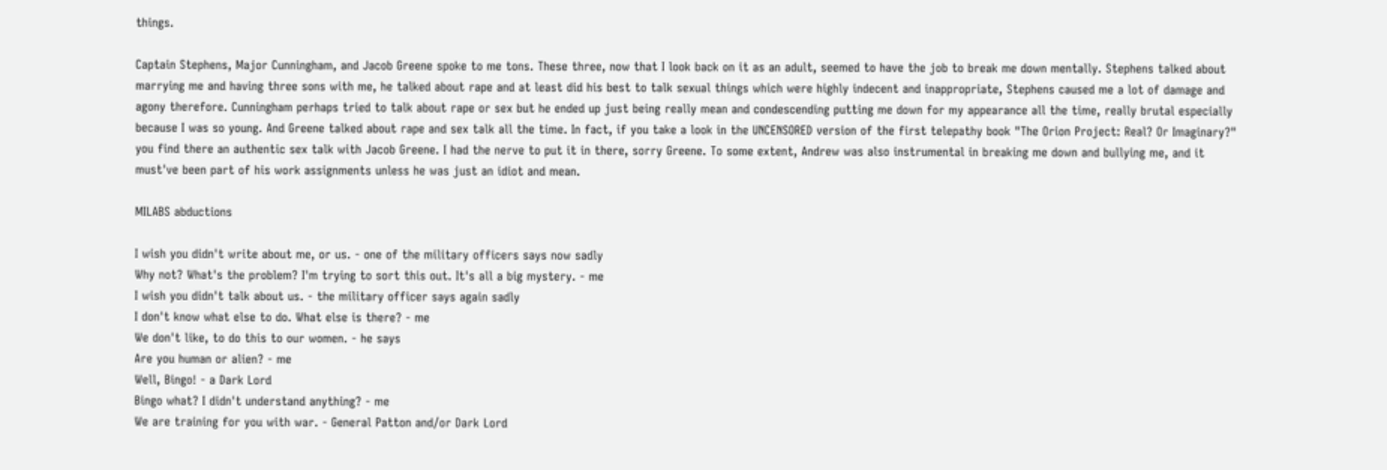things.

Captain Stephens, Major Cunningham, and Jacob Greene spoke to me tons. These three, now that I look back on it as an adult, seemed to have the job to break me down mentally. Stephens talked about marrying me and having three sons with me, he talked about rape and at least did his best to talk sexual things which were highly indecent and inappropriate, Stephens caused me a lot of damage and agony therefore. Cunningham perhaps tried to talk about rape or sex but he ended up just being really mean and condescending putting me down for my appearance all the time, really brutal especially because I was so young. And Greene talked about rape and sex talk all the time. In fact, if you take a look in the UNCENSORED version of the first telepathy book "The Orion Project: Real? Or Imaginary?" you find there an authentic sex talk with Jacob Greene. I had the nerve to put it in there, sorry Greene. To some extent, Andrew was also instrumental in breaking me down and bullying me, and it must've been part of his work assignments unless he was just an idiot and mean.

MILABS abductions

I wish you didn't write about me, or us. - one of the military officers says now sadly
Why not? What's the problem? I'm trying to sort this out. It's all a big mystery. - me
I wish you didn't talk about us. - the military officer says again sadly
I don't know what else to do. What else is there? - me
We don't like, to do this to our women. - he says
Are you human or alien? - me
Well, Bingo! - a Dark Lord
Bingo what? I didn't understand anything? - me
We are training for you with war. - General Patton and/or Dark Lord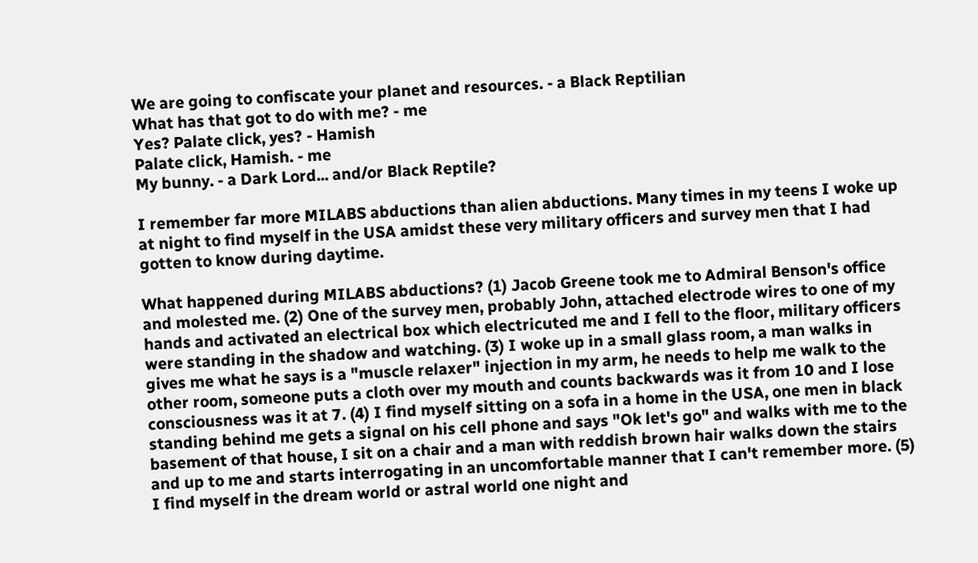We are going to confiscate your planet and resources. - a Black Reptilian
What has that got to do with me? - me
Yes? Palate click, yes? - Hamish
Palate click, Hamish. - me
My bunny. - a Dark Lord... and/or Black Reptile?

I remember far more MILABS abductions than alien abductions. Many times in my teens I woke up at night to find myself in the USA amidst these very military officers and survey men that I had gotten to know during daytime.

What happened during MILABS abductions? (1) Jacob Greene took me to Admiral Benson's office and molested me. (2) One of the survey men, probably John, attached electrode wires to one of my hands and activated an electrical box which electricuted me and I fell to the floor, military officers were standing in the shadow and watching. (3) I woke up in a small glass room, a man walks in gives me what he says is a "muscle relaxer" injection in my arm, he needs to help me walk to the other room, someone puts a cloth over my mouth and counts backwards was it from 10 and I lose consciousness was it at 7. (4) I find myself sitting on a sofa in a home in the USA, one men in black standing behind me gets a signal on his cell phone and says "Ok let's go" and walks with me to the basement of that house, I sit on a chair and a man with reddish brown hair walks down the stairs and up to me and starts interrogating in an uncomfortable manner that I can't remember more. (5) I find myself in the dream world or astral world one night and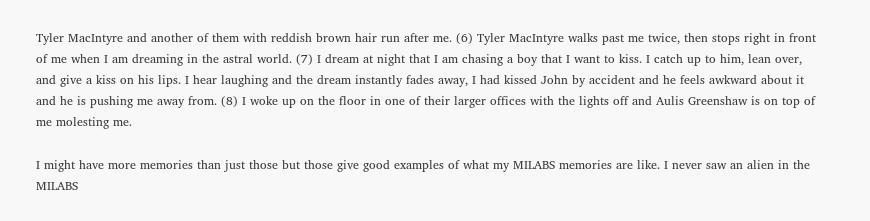Tyler MacIntyre and another of them with reddish brown hair run after me. (6) Tyler MacIntyre walks past me twice, then stops right in front of me when I am dreaming in the astral world. (7) I dream at night that I am chasing a boy that I want to kiss. I catch up to him, lean over, and give a kiss on his lips. I hear laughing and the dream instantly fades away, I had kissed John by accident and he feels awkward about it and he is pushing me away from. (8) I woke up on the floor in one of their larger offices with the lights off and Aulis Greenshaw is on top of me molesting me.

I might have more memories than just those but those give good examples of what my MILABS memories are like. I never saw an alien in the MILABS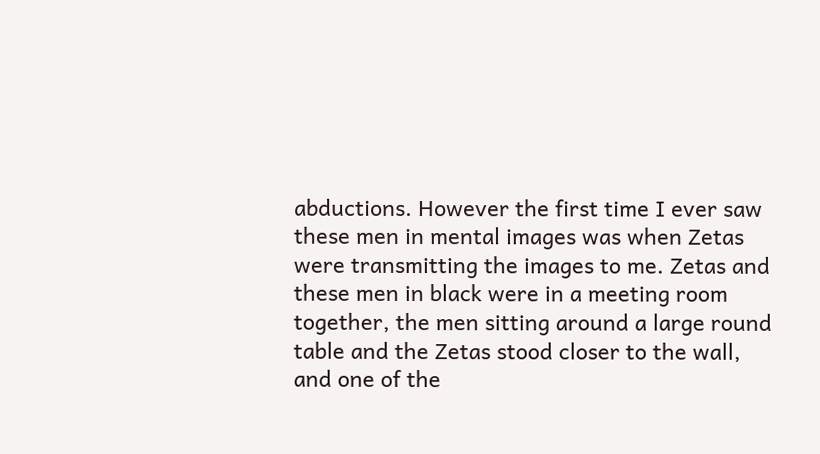abductions. However the first time I ever saw these men in mental images was when Zetas were transmitting the images to me. Zetas and these men in black were in a meeting room together, the men sitting around a large round table and the Zetas stood closer to the wall, and one of the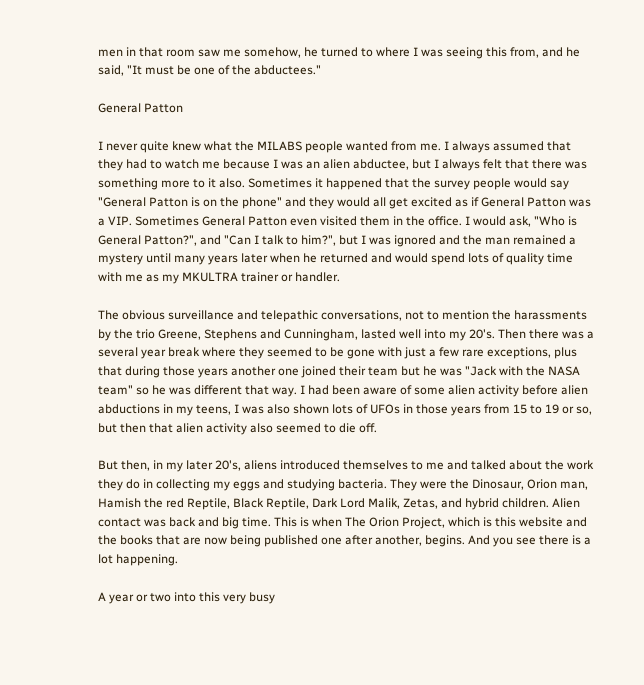men in that room saw me somehow, he turned to where I was seeing this from, and he said, "It must be one of the abductees."

General Patton

I never quite knew what the MILABS people wanted from me. I always assumed that they had to watch me because I was an alien abductee, but I always felt that there was something more to it also. Sometimes it happened that the survey people would say "General Patton is on the phone" and they would all get excited as if General Patton was a VIP. Sometimes General Patton even visited them in the office. I would ask, "Who is General Patton?", and "Can I talk to him?", but I was ignored and the man remained a mystery until many years later when he returned and would spend lots of quality time with me as my MKULTRA trainer or handler.

The obvious surveillance and telepathic conversations, not to mention the harassments by the trio Greene, Stephens and Cunningham, lasted well into my 20's. Then there was a several year break where they seemed to be gone with just a few rare exceptions, plus that during those years another one joined their team but he was "Jack with the NASA team" so he was different that way. I had been aware of some alien activity before alien abductions in my teens, I was also shown lots of UFOs in those years from 15 to 19 or so, but then that alien activity also seemed to die off.

But then, in my later 20's, aliens introduced themselves to me and talked about the work they do in collecting my eggs and studying bacteria. They were the Dinosaur, Orion man, Hamish the red Reptile, Black Reptile, Dark Lord Malik, Zetas, and hybrid children. Alien contact was back and big time. This is when The Orion Project, which is this website and the books that are now being published one after another, begins. And you see there is a lot happening.

A year or two into this very busy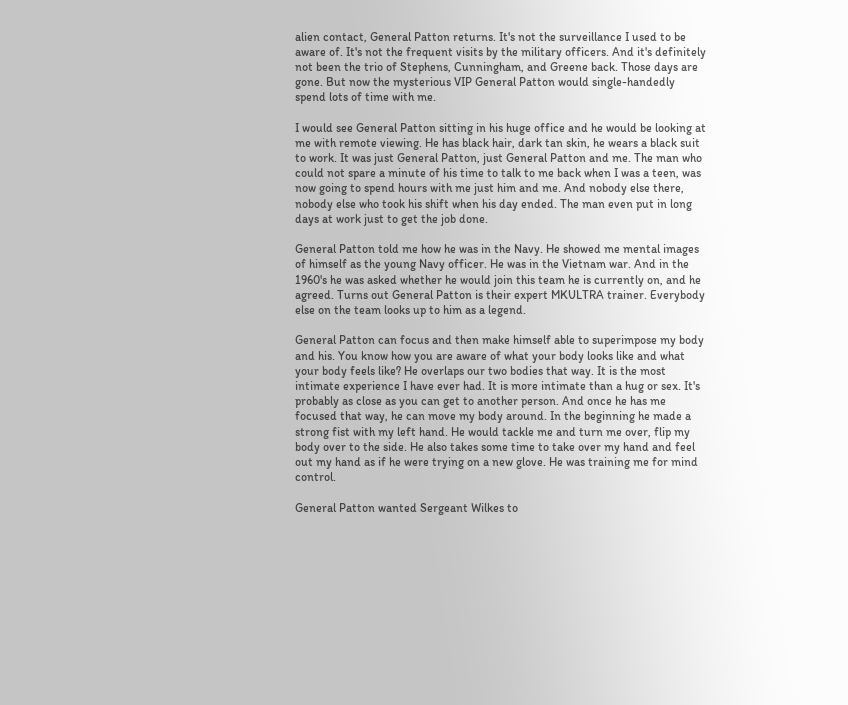alien contact, General Patton returns. It's not the surveillance I used to be aware of. It's not the frequent visits by the military officers. And it's definitely not been the trio of Stephens, Cunningham, and Greene back. Those days are gone. But now the mysterious VIP General Patton would single-handedly spend lots of time with me.

I would see General Patton sitting in his huge office and he would be looking at me with remote viewing. He has black hair, dark tan skin, he wears a black suit to work. It was just General Patton, just General Patton and me. The man who could not spare a minute of his time to talk to me back when I was a teen, was now going to spend hours with me just him and me. And nobody else there, nobody else who took his shift when his day ended. The man even put in long days at work just to get the job done.

General Patton told me how he was in the Navy. He showed me mental images of himself as the young Navy officer. He was in the Vietnam war. And in the 1960's he was asked whether he would join this team he is currently on, and he agreed. Turns out General Patton is their expert MKULTRA trainer. Everybody else on the team looks up to him as a legend.

General Patton can focus and then make himself able to superimpose my body and his. You know how you are aware of what your body looks like and what your body feels like? He overlaps our two bodies that way. It is the most intimate experience I have ever had. It is more intimate than a hug or sex. It's probably as close as you can get to another person. And once he has me focused that way, he can move my body around. In the beginning he made a strong fist with my left hand. He would tackle me and turn me over, flip my body over to the side. He also takes some time to take over my hand and feel out my hand as if he were trying on a new glove. He was training me for mind control.

General Patton wanted Sergeant Wilkes to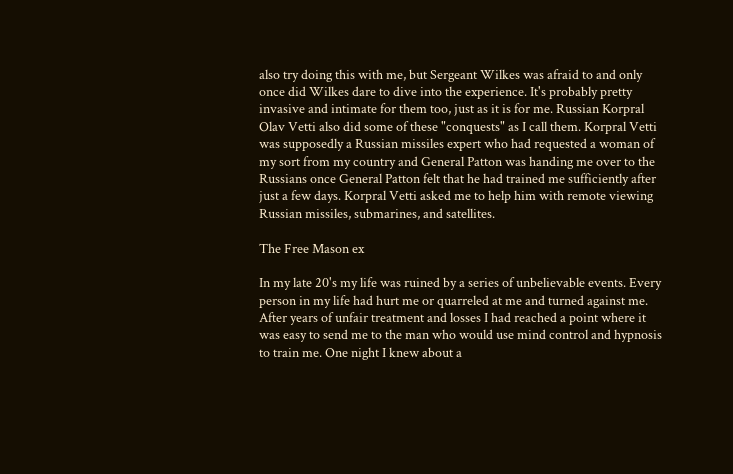also try doing this with me, but Sergeant Wilkes was afraid to and only once did Wilkes dare to dive into the experience. It's probably pretty invasive and intimate for them too, just as it is for me. Russian Korpral Olav Vetti also did some of these "conquests" as I call them. Korpral Vetti was supposedly a Russian missiles expert who had requested a woman of my sort from my country and General Patton was handing me over to the Russians once General Patton felt that he had trained me sufficiently after just a few days. Korpral Vetti asked me to help him with remote viewing Russian missiles, submarines, and satellites.

The Free Mason ex

In my late 20's my life was ruined by a series of unbelievable events. Every person in my life had hurt me or quarreled at me and turned against me. After years of unfair treatment and losses I had reached a point where it was easy to send me to the man who would use mind control and hypnosis to train me. One night I knew about a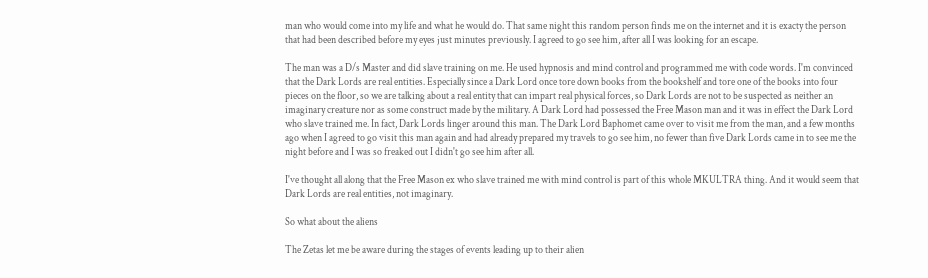man who would come into my life and what he would do. That same night this random person finds me on the internet and it is exacty the person that had been described before my eyes just minutes previously. I agreed to go see him, after all I was looking for an escape.

The man was a D/s Master and did slave training on me. He used hypnosis and mind control and programmed me with code words. I'm convinced that the Dark Lords are real entities. Especially since a Dark Lord once tore down books from the bookshelf and tore one of the books into four pieces on the floor, so we are talking about a real entity that can impart real physical forces, so Dark Lords are not to be suspected as neither an imaginary creature nor as some construct made by the military. A Dark Lord had possessed the Free Mason man and it was in effect the Dark Lord who slave trained me. In fact, Dark Lords linger around this man. The Dark Lord Baphomet came over to visit me from the man, and a few months ago when I agreed to go visit this man again and had already prepared my travels to go see him, no fewer than five Dark Lords came in to see me the night before and I was so freaked out I didn't go see him after all.

I've thought all along that the Free Mason ex who slave trained me with mind control is part of this whole MKULTRA thing. And it would seem that Dark Lords are real entities, not imaginary.

So what about the aliens

The Zetas let me be aware during the stages of events leading up to their alien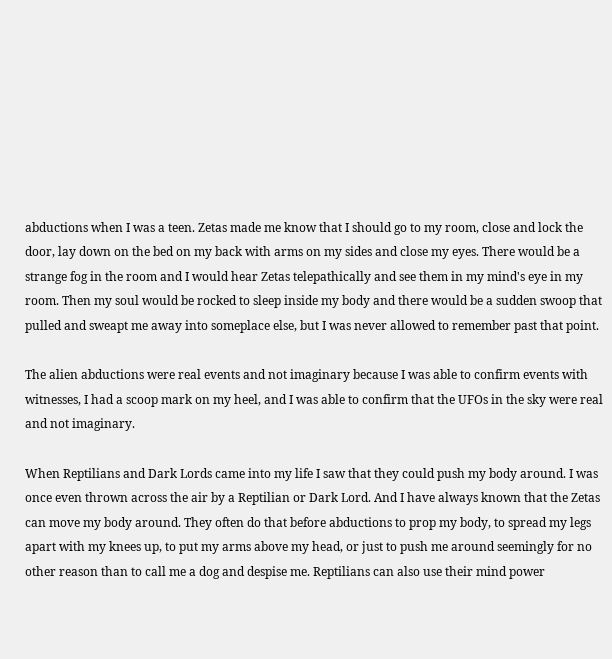abductions when I was a teen. Zetas made me know that I should go to my room, close and lock the door, lay down on the bed on my back with arms on my sides and close my eyes. There would be a strange fog in the room and I would hear Zetas telepathically and see them in my mind's eye in my room. Then my soul would be rocked to sleep inside my body and there would be a sudden swoop that pulled and sweapt me away into someplace else, but I was never allowed to remember past that point.

The alien abductions were real events and not imaginary because I was able to confirm events with witnesses, I had a scoop mark on my heel, and I was able to confirm that the UFOs in the sky were real and not imaginary.

When Reptilians and Dark Lords came into my life I saw that they could push my body around. I was once even thrown across the air by a Reptilian or Dark Lord. And I have always known that the Zetas can move my body around. They often do that before abductions to prop my body, to spread my legs apart with my knees up, to put my arms above my head, or just to push me around seemingly for no other reason than to call me a dog and despise me. Reptilians can also use their mind power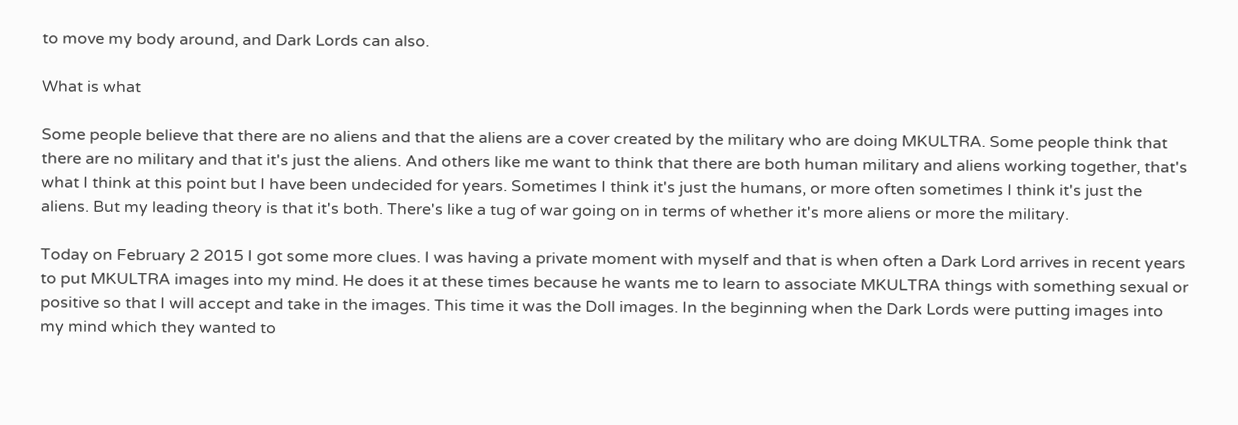to move my body around, and Dark Lords can also.

What is what

Some people believe that there are no aliens and that the aliens are a cover created by the military who are doing MKULTRA. Some people think that there are no military and that it's just the aliens. And others like me want to think that there are both human military and aliens working together, that's what I think at this point but I have been undecided for years. Sometimes I think it's just the humans, or more often sometimes I think it's just the aliens. But my leading theory is that it's both. There's like a tug of war going on in terms of whether it's more aliens or more the military.

Today on February 2 2015 I got some more clues. I was having a private moment with myself and that is when often a Dark Lord arrives in recent years to put MKULTRA images into my mind. He does it at these times because he wants me to learn to associate MKULTRA things with something sexual or positive so that I will accept and take in the images. This time it was the Doll images. In the beginning when the Dark Lords were putting images into my mind which they wanted to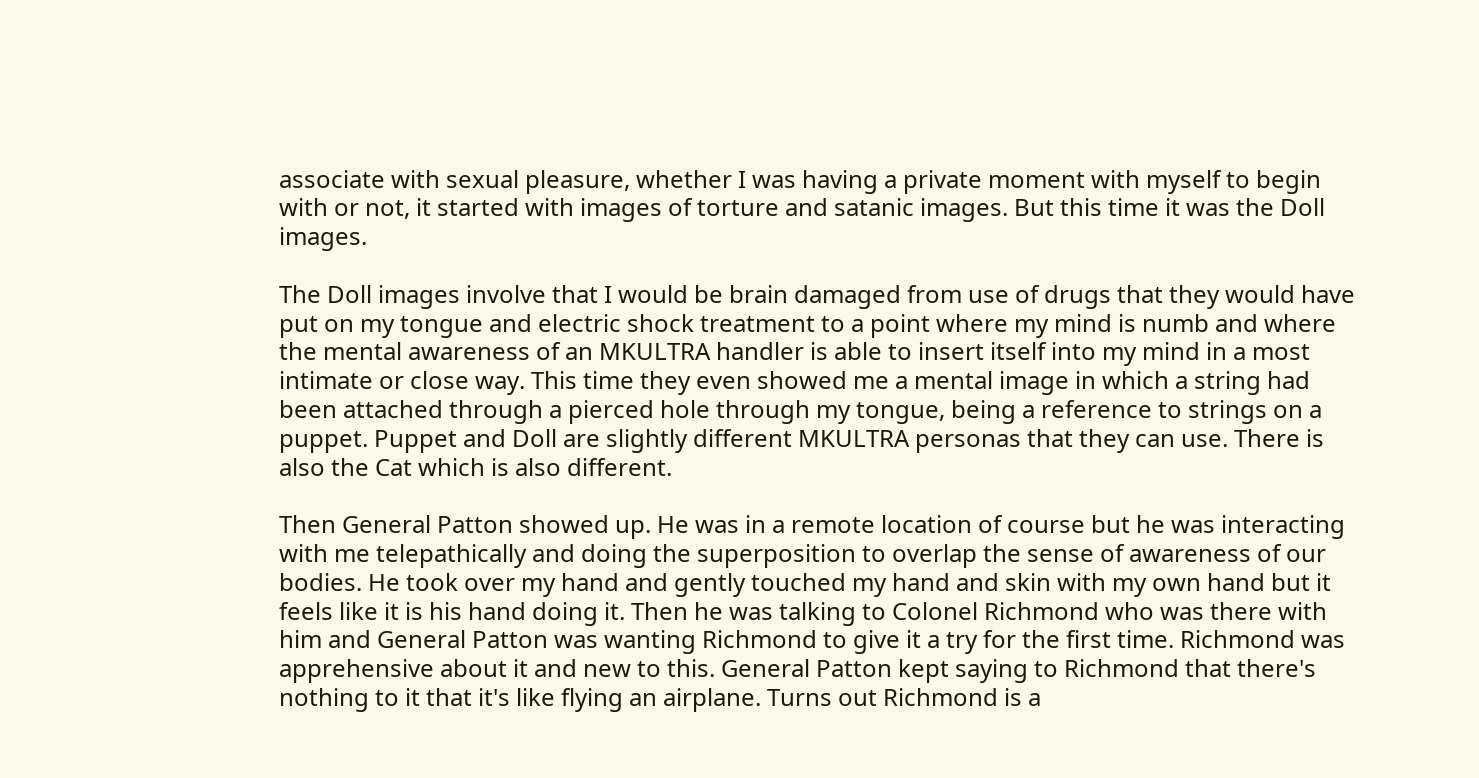associate with sexual pleasure, whether I was having a private moment with myself to begin with or not, it started with images of torture and satanic images. But this time it was the Doll images.

The Doll images involve that I would be brain damaged from use of drugs that they would have put on my tongue and electric shock treatment to a point where my mind is numb and where the mental awareness of an MKULTRA handler is able to insert itself into my mind in a most intimate or close way. This time they even showed me a mental image in which a string had been attached through a pierced hole through my tongue, being a reference to strings on a puppet. Puppet and Doll are slightly different MKULTRA personas that they can use. There is also the Cat which is also different.

Then General Patton showed up. He was in a remote location of course but he was interacting with me telepathically and doing the superposition to overlap the sense of awareness of our bodies. He took over my hand and gently touched my hand and skin with my own hand but it feels like it is his hand doing it. Then he was talking to Colonel Richmond who was there with him and General Patton was wanting Richmond to give it a try for the first time. Richmond was apprehensive about it and new to this. General Patton kept saying to Richmond that there's nothing to it that it's like flying an airplane. Turns out Richmond is a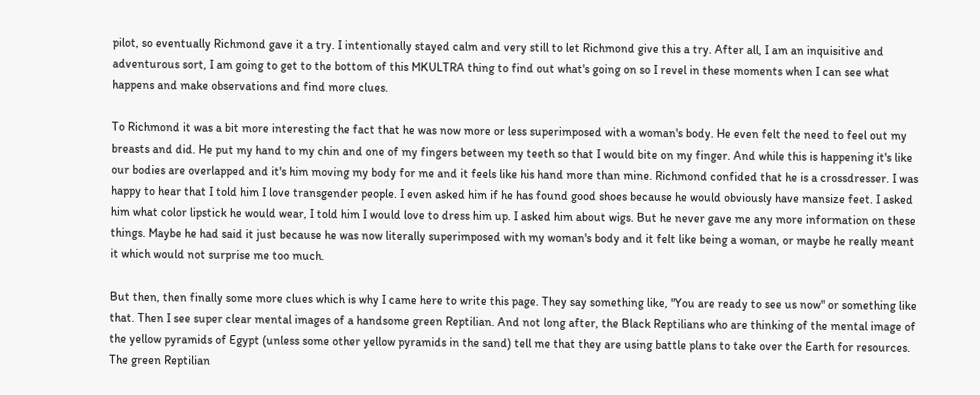pilot, so eventually Richmond gave it a try. I intentionally stayed calm and very still to let Richmond give this a try. After all, I am an inquisitive and adventurous sort, I am going to get to the bottom of this MKULTRA thing to find out what's going on so I revel in these moments when I can see what happens and make observations and find more clues.

To Richmond it was a bit more interesting the fact that he was now more or less superimposed with a woman's body. He even felt the need to feel out my breasts and did. He put my hand to my chin and one of my fingers between my teeth so that I would bite on my finger. And while this is happening it's like our bodies are overlapped and it's him moving my body for me and it feels like his hand more than mine. Richmond confided that he is a crossdresser. I was happy to hear that I told him I love transgender people. I even asked him if he has found good shoes because he would obviously have mansize feet. I asked him what color lipstick he would wear, I told him I would love to dress him up. I asked him about wigs. But he never gave me any more information on these things. Maybe he had said it just because he was now literally superimposed with my woman's body and it felt like being a woman, or maybe he really meant it which would not surprise me too much.

But then, then finally some more clues which is why I came here to write this page. They say something like, "You are ready to see us now" or something like that. Then I see super clear mental images of a handsome green Reptilian. And not long after, the Black Reptilians who are thinking of the mental image of the yellow pyramids of Egypt (unless some other yellow pyramids in the sand) tell me that they are using battle plans to take over the Earth for resources. The green Reptilian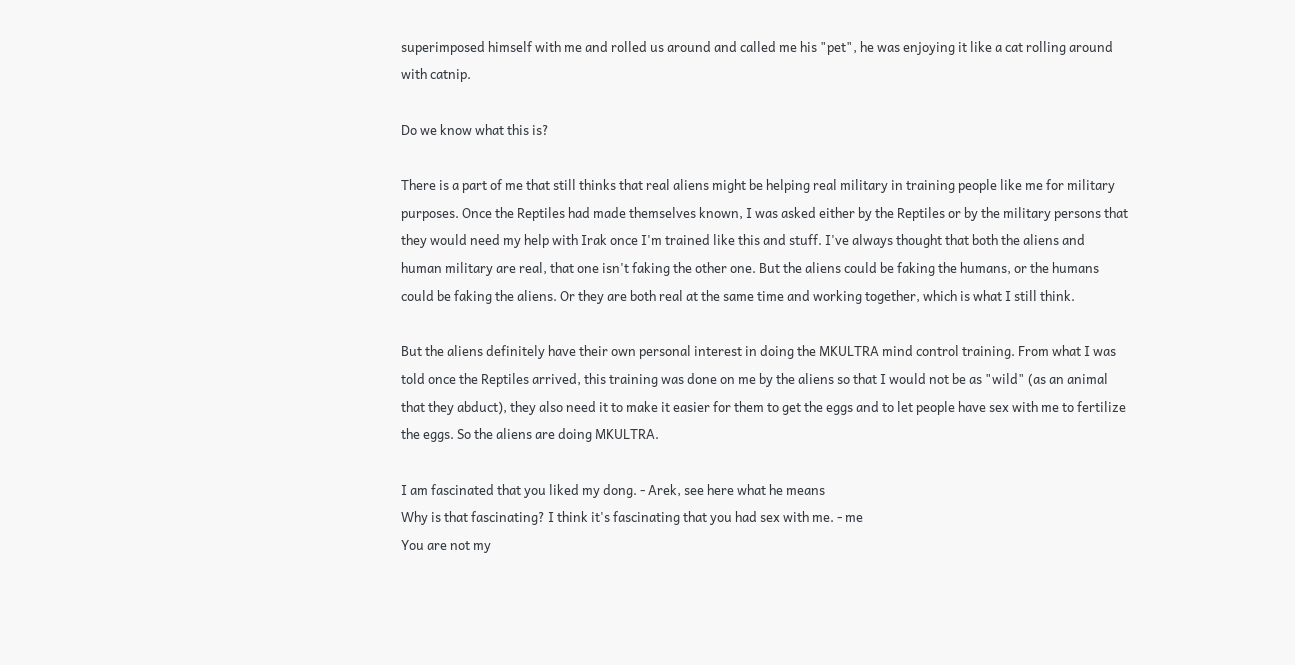superimposed himself with me and rolled us around and called me his "pet", he was enjoying it like a cat rolling around with catnip.

Do we know what this is?

There is a part of me that still thinks that real aliens might be helping real military in training people like me for military purposes. Once the Reptiles had made themselves known, I was asked either by the Reptiles or by the military persons that they would need my help with Irak once I'm trained like this and stuff. I've always thought that both the aliens and human military are real, that one isn't faking the other one. But the aliens could be faking the humans, or the humans could be faking the aliens. Or they are both real at the same time and working together, which is what I still think.

But the aliens definitely have their own personal interest in doing the MKULTRA mind control training. From what I was told once the Reptiles arrived, this training was done on me by the aliens so that I would not be as "wild" (as an animal that they abduct), they also need it to make it easier for them to get the eggs and to let people have sex with me to fertilize the eggs. So the aliens are doing MKULTRA.

I am fascinated that you liked my dong. - Arek, see here what he means
Why is that fascinating? I think it's fascinating that you had sex with me. - me
You are not my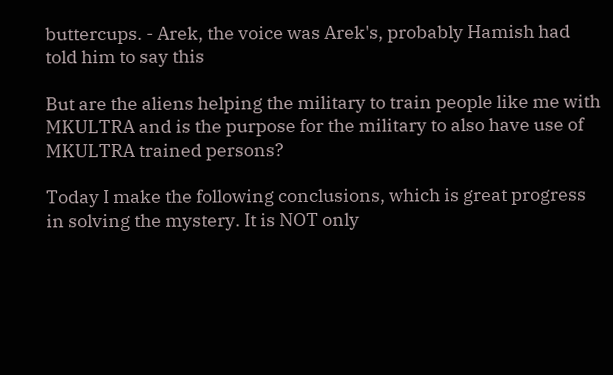buttercups. - Arek, the voice was Arek's, probably Hamish had told him to say this

But are the aliens helping the military to train people like me with MKULTRA and is the purpose for the military to also have use of MKULTRA trained persons?

Today I make the following conclusions, which is great progress in solving the mystery. It is NOT only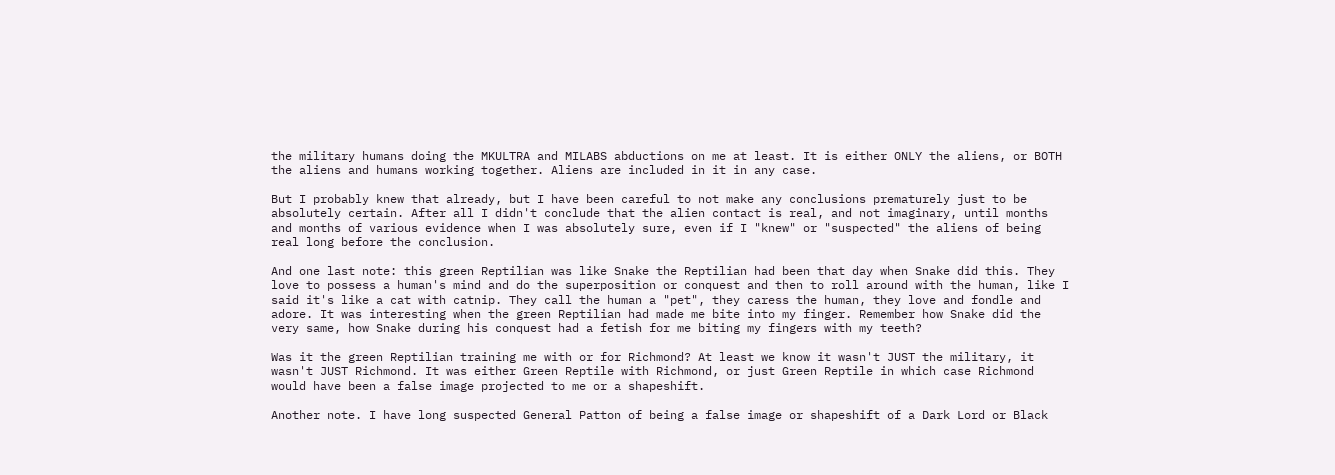the military humans doing the MKULTRA and MILABS abductions on me at least. It is either ONLY the aliens, or BOTH the aliens and humans working together. Aliens are included in it in any case.

But I probably knew that already, but I have been careful to not make any conclusions prematurely just to be absolutely certain. After all I didn't conclude that the alien contact is real, and not imaginary, until months and months of various evidence when I was absolutely sure, even if I "knew" or "suspected" the aliens of being real long before the conclusion.

And one last note: this green Reptilian was like Snake the Reptilian had been that day when Snake did this. They love to possess a human's mind and do the superposition or conquest and then to roll around with the human, like I said it's like a cat with catnip. They call the human a "pet", they caress the human, they love and fondle and adore. It was interesting when the green Reptilian had made me bite into my finger. Remember how Snake did the very same, how Snake during his conquest had a fetish for me biting my fingers with my teeth?

Was it the green Reptilian training me with or for Richmond? At least we know it wasn't JUST the military, it wasn't JUST Richmond. It was either Green Reptile with Richmond, or just Green Reptile in which case Richmond would have been a false image projected to me or a shapeshift.

Another note. I have long suspected General Patton of being a false image or shapeshift of a Dark Lord or Black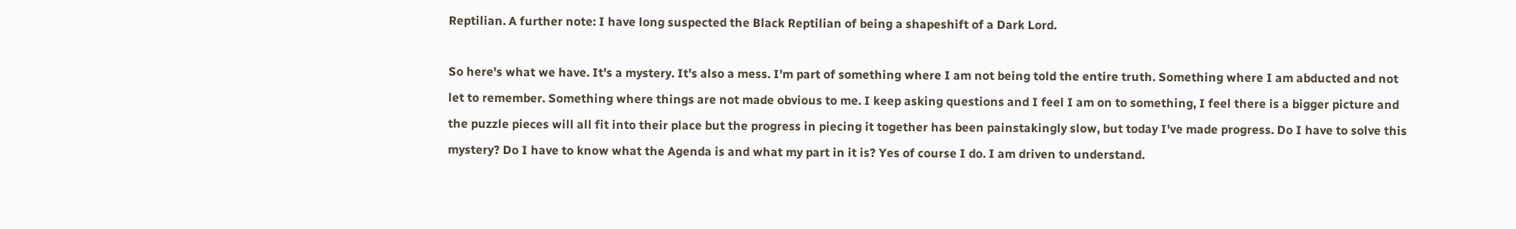Reptilian. A further note: I have long suspected the Black Reptilian of being a shapeshift of a Dark Lord.

So here's what we have. It's a mystery. It's also a mess. I'm part of something where I am not being told the entire truth. Something where I am abducted and not let to remember. Something where things are not made obvious to me. I keep asking questions and I feel I am on to something, I feel there is a bigger picture and the puzzle pieces will all fit into their place but the progress in piecing it together has been painstakingly slow, but today I've made progress. Do I have to solve this mystery? Do I have to know what the Agenda is and what my part in it is? Yes of course I do. I am driven to understand.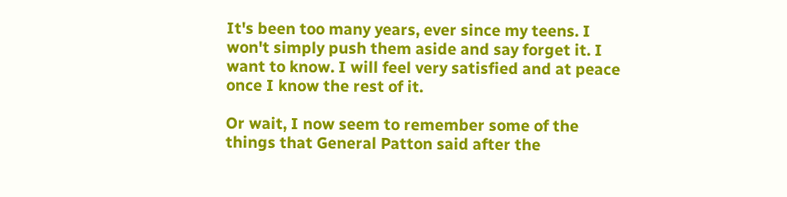It's been too many years, ever since my teens. I won't simply push them aside and say forget it. I want to know. I will feel very satisfied and at peace once I know the rest of it.

Or wait, I now seem to remember some of the things that General Patton said after the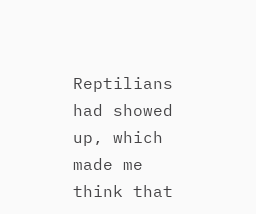Reptilians had showed up, which made me think that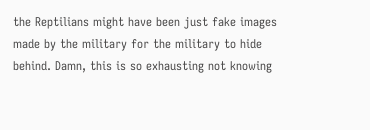the Reptilians might have been just fake images made by the military for the military to hide behind. Damn, this is so exhausting not knowing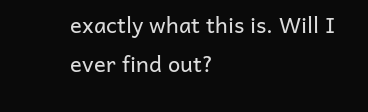exactly what this is. Will I ever find out?